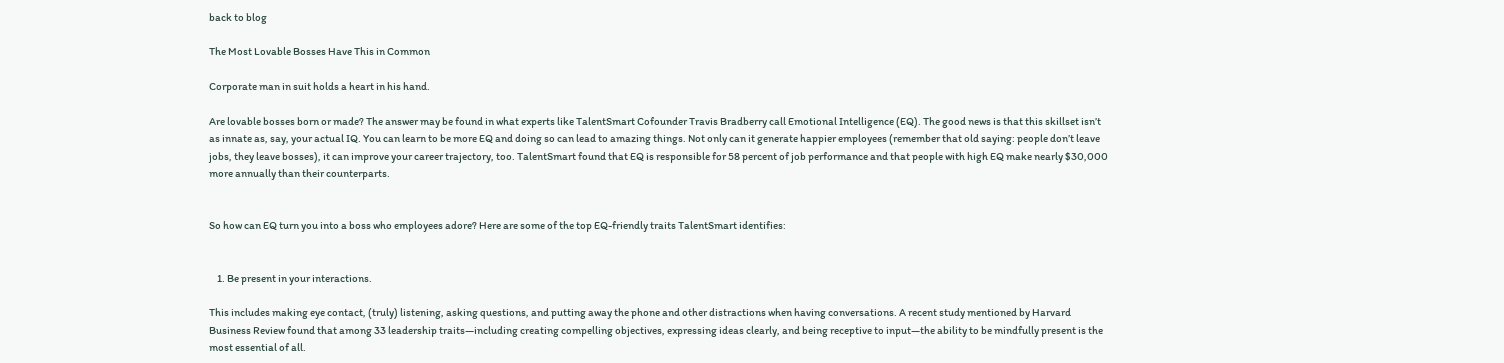back to blog

The Most Lovable Bosses Have This in Common

Corporate man in suit holds a heart in his hand.

Are lovable bosses born or made? The answer may be found in what experts like TalentSmart Cofounder Travis Bradberry call Emotional Intelligence (EQ). The good news is that this skillset isn’t as innate as, say, your actual IQ. You can learn to be more EQ and doing so can lead to amazing things. Not only can it generate happier employees (remember that old saying: people don’t leave jobs, they leave bosses), it can improve your career trajectory, too. TalentSmart found that EQ is responsible for 58 percent of job performance and that people with high EQ make nearly $30,000 more annually than their counterparts.


So how can EQ turn you into a boss who employees adore? Here are some of the top EQ-friendly traits TalentSmart identifies:


    1. Be present in your interactions.

This includes making eye contact, (truly) listening, asking questions, and putting away the phone and other distractions when having conversations. A recent study mentioned by Harvard Business Review found that among 33 leadership traits—including creating compelling objectives, expressing ideas clearly, and being receptive to input—the ability to be mindfully present is the most essential of all.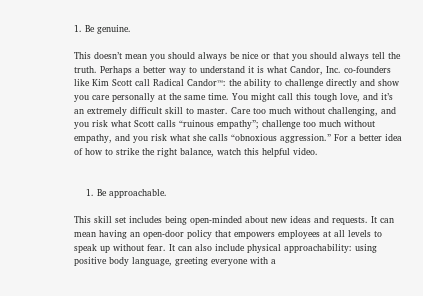1. Be genuine.

This doesn’t mean you should always be nice or that you should always tell the truth. Perhaps a better way to understand it is what Candor, Inc. co-founders like Kim Scott call Radical Candor™: the ability to challenge directly and show you care personally at the same time. You might call this tough love, and it’s an extremely difficult skill to master. Care too much without challenging, and you risk what Scott calls “ruinous empathy”; challenge too much without empathy, and you risk what she calls “obnoxious aggression.” For a better idea of how to strike the right balance, watch this helpful video.


    1. Be approachable.

This skill set includes being open-minded about new ideas and requests. It can mean having an open-door policy that empowers employees at all levels to speak up without fear. It can also include physical approachability: using positive body language, greeting everyone with a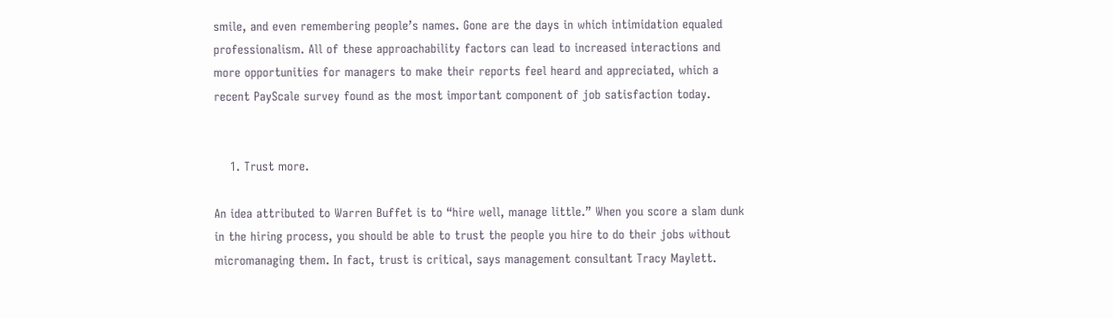smile, and even remembering people’s names. Gone are the days in which intimidation equaled professionalism. All of these approachability factors can lead to increased interactions and more opportunities for managers to make their reports feel heard and appreciated, which a recent PayScale survey found as the most important component of job satisfaction today.


    1. Trust more.

An idea attributed to Warren Buffet is to “hire well, manage little.” When you score a slam dunk in the hiring process, you should be able to trust the people you hire to do their jobs without micromanaging them. In fact, trust is critical, says management consultant Tracy Maylett.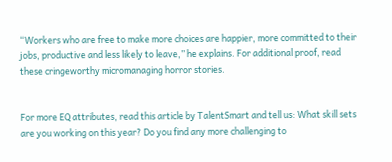“Workers who are free to make more choices are happier, more committed to their jobs, productive and less likely to leave,” he explains. For additional proof, read these cringeworthy micromanaging horror stories.


For more EQ attributes, read this article by TalentSmart and tell us: What skill sets are you working on this year? Do you find any more challenging to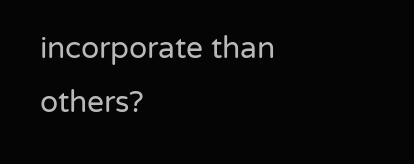incorporate than others?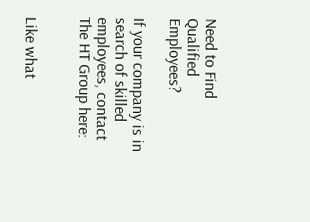Need to Find Qualified Employees?

If your company is in search of skilled employees, contact The HT Group here:


Like what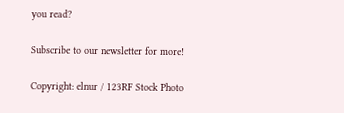you read?

Subscribe to our newsletter for more!

Copyright: elnur / 123RF Stock Photo